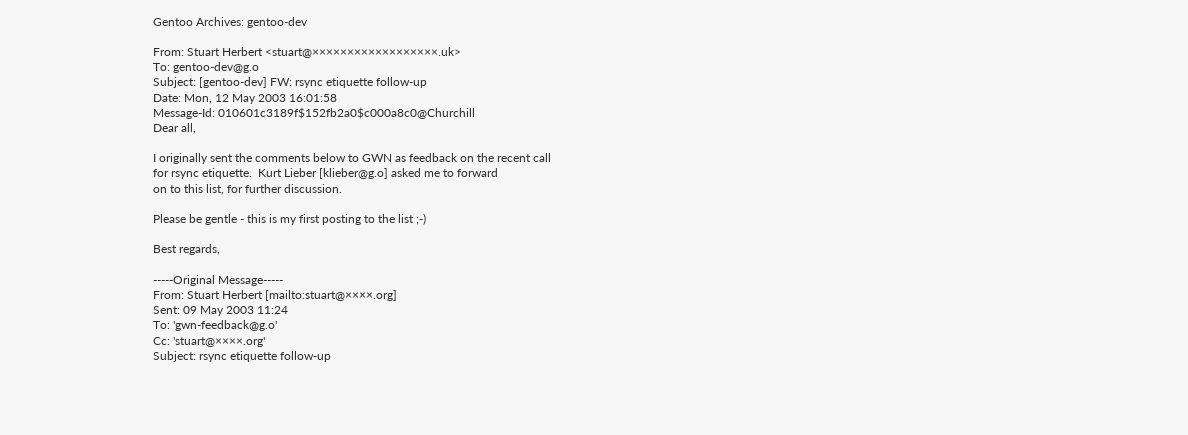Gentoo Archives: gentoo-dev

From: Stuart Herbert <stuart@××××××××××××××××××.uk>
To: gentoo-dev@g.o
Subject: [gentoo-dev] FW: rsync etiquette follow-up
Date: Mon, 12 May 2003 16:01:58
Message-Id: 010601c3189f$152fb2a0$c000a8c0@Churchill
Dear all,

I originally sent the comments below to GWN as feedback on the recent call
for rsync etiquette.  Kurt Lieber [klieber@g.o] asked me to forward
on to this list, for further discussion.

Please be gentle - this is my first posting to the list ;-)

Best regards,

-----Original Message-----
From: Stuart Herbert [mailto:stuart@××××.org]
Sent: 09 May 2003 11:24
To: 'gwn-feedback@g.o'
Cc: 'stuart@××××.org'
Subject: rsync etiquette follow-up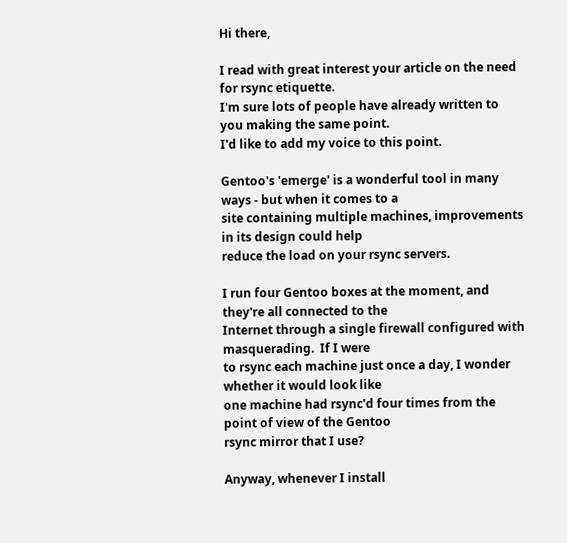Hi there,

I read with great interest your article on the need for rsync etiquette.
I'm sure lots of people have already written to you making the same point.
I'd like to add my voice to this point.

Gentoo's 'emerge' is a wonderful tool in many ways - but when it comes to a
site containing multiple machines, improvements in its design could help
reduce the load on your rsync servers.

I run four Gentoo boxes at the moment, and they're all connected to the
Internet through a single firewall configured with masquerading.  If I were
to rsync each machine just once a day, I wonder whether it would look like
one machine had rsync'd four times from the point of view of the Gentoo
rsync mirror that I use?

Anyway, whenever I install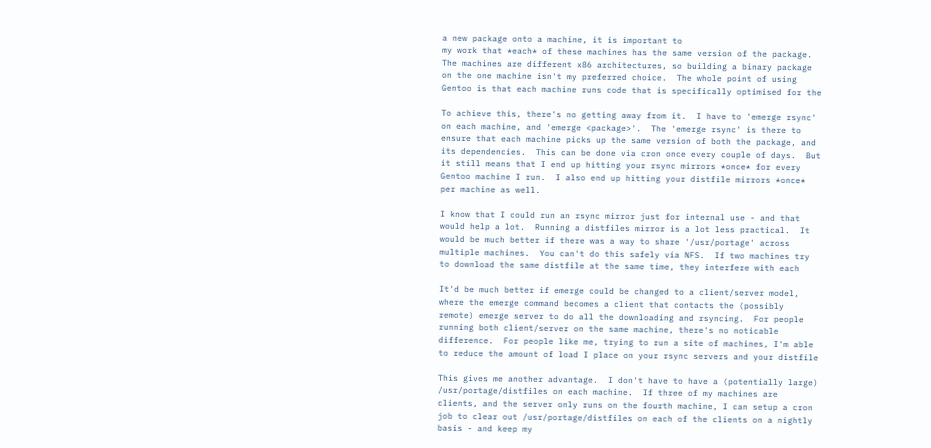a new package onto a machine, it is important to
my work that *each* of these machines has the same version of the package.
The machines are different x86 architectures, so building a binary package
on the one machine isn't my preferred choice.  The whole point of using
Gentoo is that each machine runs code that is specifically optimised for the

To achieve this, there's no getting away from it.  I have to 'emerge rsync'
on each machine, and 'emerge <package>'.  The 'emerge rsync' is there to
ensure that each machine picks up the same version of both the package, and
its dependencies.  This can be done via cron once every couple of days.  But
it still means that I end up hitting your rsync mirrors *once* for every
Gentoo machine I run.  I also end up hitting your distfile mirrors *once*
per machine as well.

I know that I could run an rsync mirror just for internal use - and that
would help a lot.  Running a distfiles mirror is a lot less practical.  It
would be much better if there was a way to share '/usr/portage' across
multiple machines.  You can't do this safely via NFS.  If two machines try
to download the same distfile at the same time, they interfere with each

It'd be much better if emerge could be changed to a client/server model,
where the emerge command becomes a client that contacts the (possibly
remote) emerge server to do all the downloading and rsyncing.  For people
running both client/server on the same machine, there's no noticable
difference.  For people like me, trying to run a site of machines, I'm able
to reduce the amount of load I place on your rsync servers and your distfile

This gives me another advantage.  I don't have to have a (potentially large)
/usr/portage/distfiles on each machine.  If three of my machines are
clients, and the server only runs on the fourth machine, I can setup a cron
job to clear out /usr/portage/distfiles on each of the clients on a nightly
basis - and keep my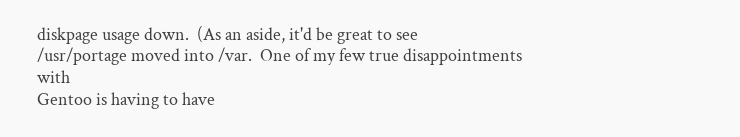diskpage usage down.  (As an aside, it'd be great to see
/usr/portage moved into /var.  One of my few true disappointments with
Gentoo is having to have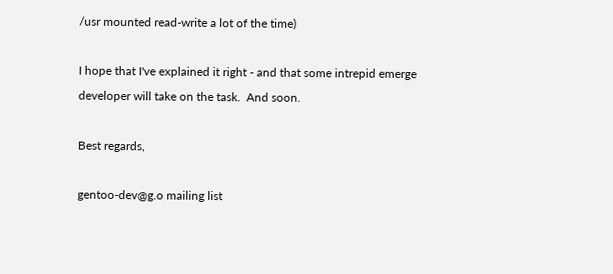/usr mounted read-write a lot of the time)

I hope that I've explained it right - and that some intrepid emerge
developer will take on the task.  And soon.

Best regards,

gentoo-dev@g.o mailing list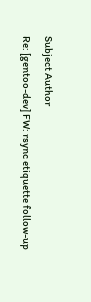Subject Author
Re: [gentoo-dev] FW: rsync etiquette follow-up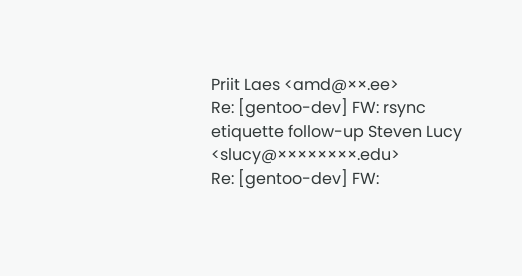Priit Laes <amd@××.ee>
Re: [gentoo-dev] FW: rsync etiquette follow-up Steven Lucy <slucy@××××××××.edu>
Re: [gentoo-dev] FW: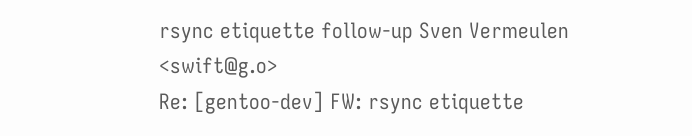rsync etiquette follow-up Sven Vermeulen <swift@g.o>
Re: [gentoo-dev] FW: rsync etiquette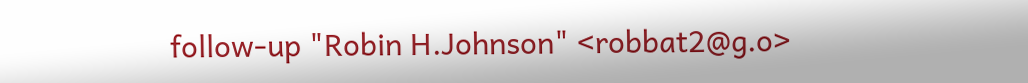follow-up "Robin H.Johnson" <robbat2@g.o>